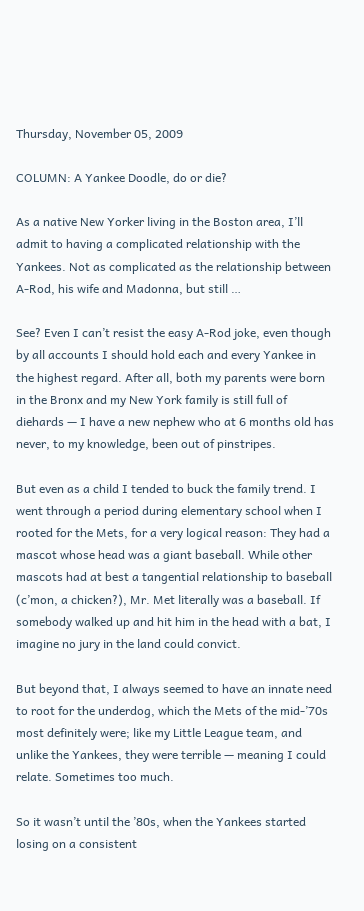Thursday, November 05, 2009

COLUMN: A Yankee Doodle, do or die?

As a native New Yorker living in the Boston area, I’ll admit to having a complicated relationship with the Yankees. Not as complicated as the relationship between A-Rod, his wife and Madonna, but still …

See? Even I can’t resist the easy A-Rod joke, even though by all accounts I should hold each and every Yankee in the highest regard. After all, both my parents were born in the Bronx and my New York family is still full of diehards — I have a new nephew who at 6 months old has never, to my knowledge, been out of pinstripes.

But even as a child I tended to buck the family trend. I went through a period during elementary school when I rooted for the Mets, for a very logical reason: They had a mascot whose head was a giant baseball. While other mascots had at best a tangential relationship to baseball (c’mon, a chicken?), Mr. Met literally was a baseball. If somebody walked up and hit him in the head with a bat, I imagine no jury in the land could convict.

But beyond that, I always seemed to have an innate need to root for the underdog, which the Mets of the mid-’70s most definitely were; like my Little League team, and unlike the Yankees, they were terrible — meaning I could relate. Sometimes too much.

So it wasn’t until the ’80s, when the Yankees started losing on a consistent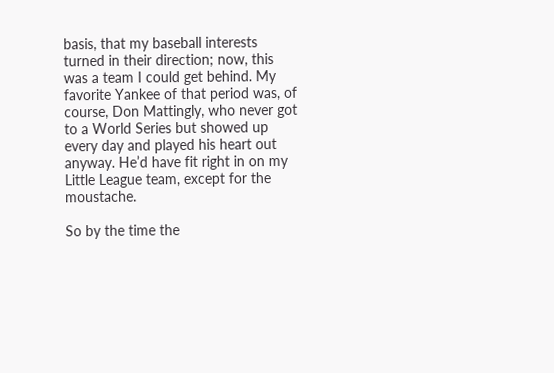basis, that my baseball interests turned in their direction; now, this was a team I could get behind. My favorite Yankee of that period was, of course, Don Mattingly, who never got to a World Series but showed up every day and played his heart out anyway. He’d have fit right in on my Little League team, except for the moustache.

So by the time the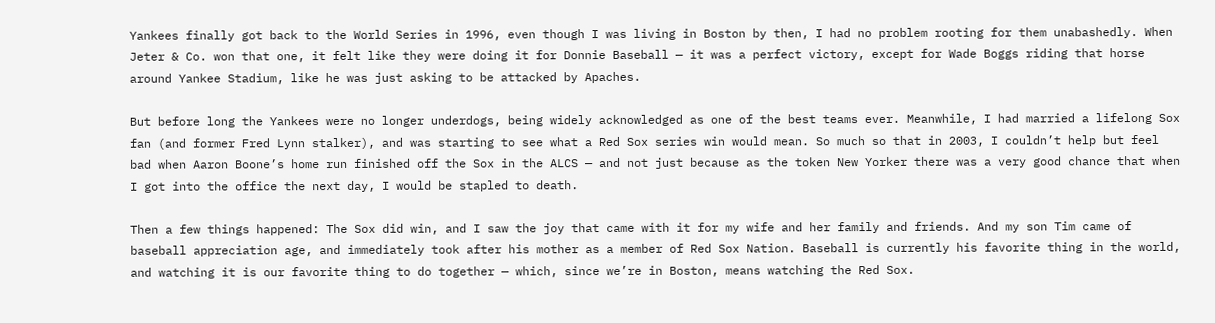Yankees finally got back to the World Series in 1996, even though I was living in Boston by then, I had no problem rooting for them unabashedly. When Jeter & Co. won that one, it felt like they were doing it for Donnie Baseball — it was a perfect victory, except for Wade Boggs riding that horse around Yankee Stadium, like he was just asking to be attacked by Apaches.

But before long the Yankees were no longer underdogs, being widely acknowledged as one of the best teams ever. Meanwhile, I had married a lifelong Sox fan (and former Fred Lynn stalker), and was starting to see what a Red Sox series win would mean. So much so that in 2003, I couldn’t help but feel bad when Aaron Boone’s home run finished off the Sox in the ALCS — and not just because as the token New Yorker there was a very good chance that when I got into the office the next day, I would be stapled to death.

Then a few things happened: The Sox did win, and I saw the joy that came with it for my wife and her family and friends. And my son Tim came of baseball appreciation age, and immediately took after his mother as a member of Red Sox Nation. Baseball is currently his favorite thing in the world, and watching it is our favorite thing to do together — which, since we’re in Boston, means watching the Red Sox.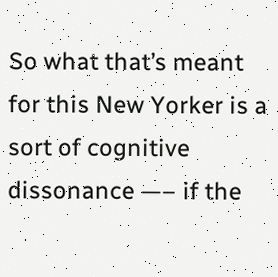So what that’s meant for this New Yorker is a sort of cognitive dissonance —– if the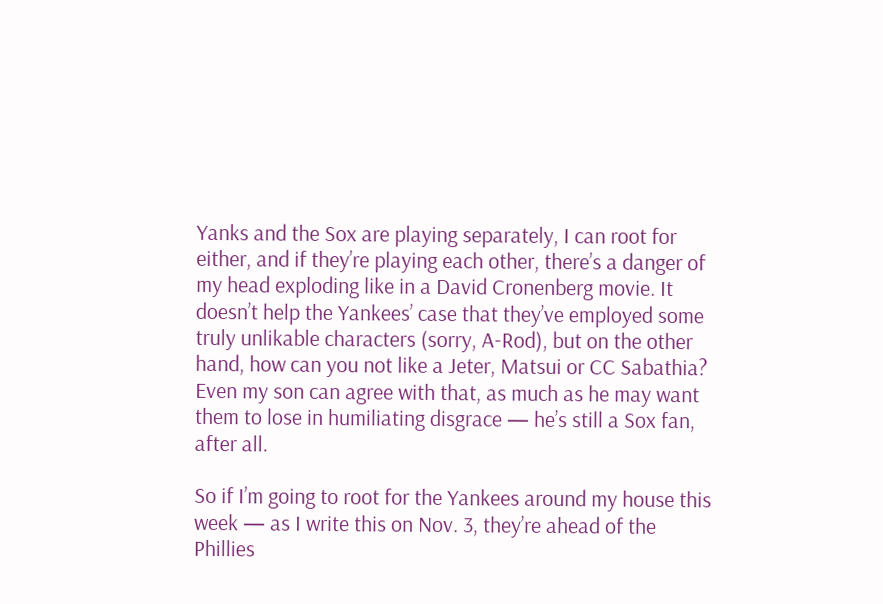Yanks and the Sox are playing separately, I can root for either, and if they’re playing each other, there’s a danger of my head exploding like in a David Cronenberg movie. It doesn’t help the Yankees’ case that they’ve employed some truly unlikable characters (sorry, A-Rod), but on the other hand, how can you not like a Jeter, Matsui or CC Sabathia? Even my son can agree with that, as much as he may want them to lose in humiliating disgrace — he’s still a Sox fan, after all.

So if I’m going to root for the Yankees around my house this week — as I write this on Nov. 3, they’re ahead of the Phillies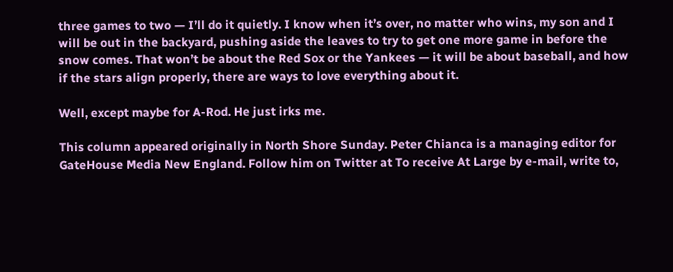three games to two — I’ll do it quietly. I know when it’s over, no matter who wins, my son and I will be out in the backyard, pushing aside the leaves to try to get one more game in before the snow comes. That won’t be about the Red Sox or the Yankees — it will be about baseball, and how if the stars align properly, there are ways to love everything about it.

Well, except maybe for A-Rod. He just irks me.

This column appeared originally in North Shore Sunday. Peter Chianca is a managing editor for GateHouse Media New England. Follow him on Twitter at To receive At Large by e-mail, write to,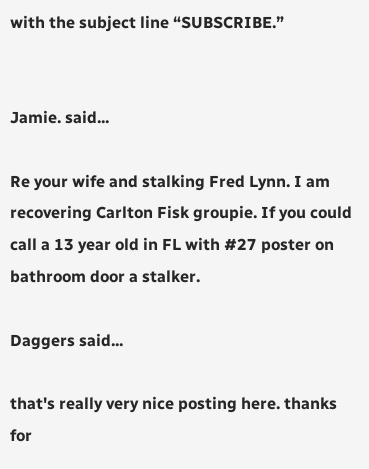with the subject line “SUBSCRIBE.”


Jamie. said...

Re your wife and stalking Fred Lynn. I am recovering Carlton Fisk groupie. If you could call a 13 year old in FL with #27 poster on bathroom door a stalker.

Daggers said...

that's really very nice posting here. thanks for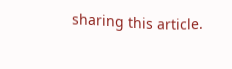sharing this article.